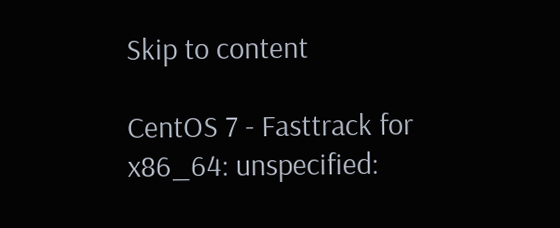Skip to content

CentOS 7 - Fasttrack for x86_64: unspecified: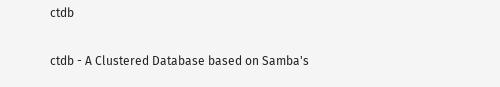ctdb

ctdb - A Clustered Database based on Samba's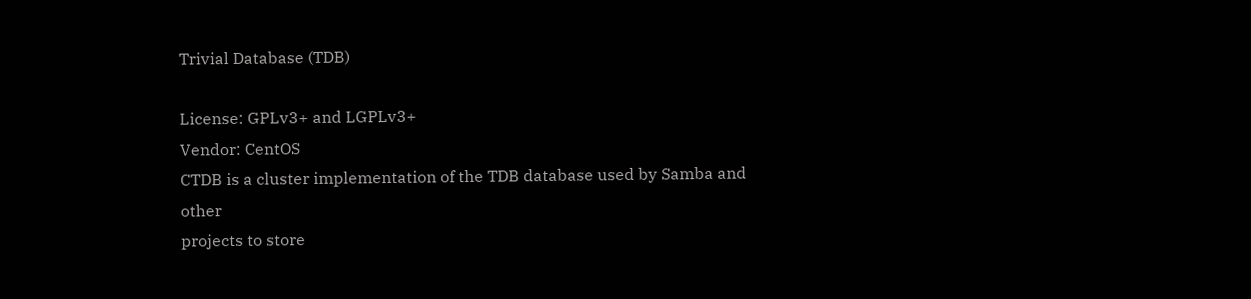Trivial Database (TDB)

License: GPLv3+ and LGPLv3+
Vendor: CentOS
CTDB is a cluster implementation of the TDB database used by Samba and other
projects to store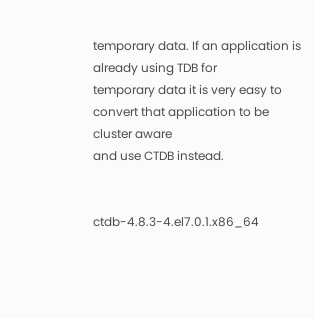temporary data. If an application is already using TDB for
temporary data it is very easy to convert that application to be cluster aware
and use CTDB instead.


ctdb-4.8.3-4.el7.0.1.x86_64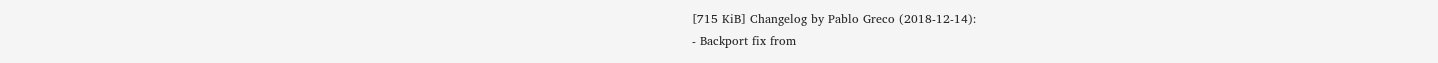[715 KiB] Changelog by Pablo Greco (2018-12-14):
- Backport fix from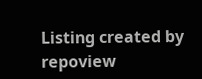Listing created by repoview